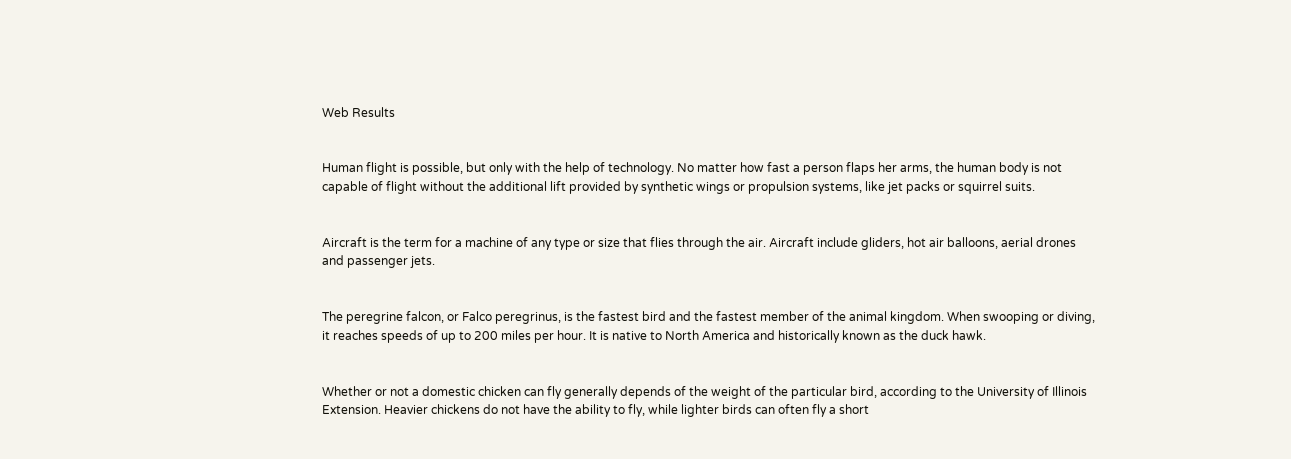Web Results


Human flight is possible, but only with the help of technology. No matter how fast a person flaps her arms, the human body is not capable of flight without the additional lift provided by synthetic wings or propulsion systems, like jet packs or squirrel suits.


Aircraft is the term for a machine of any type or size that flies through the air. Aircraft include gliders, hot air balloons, aerial drones and passenger jets.


The peregrine falcon, or Falco peregrinus, is the fastest bird and the fastest member of the animal kingdom. When swooping or diving, it reaches speeds of up to 200 miles per hour. It is native to North America and historically known as the duck hawk.


Whether or not a domestic chicken can fly generally depends of the weight of the particular bird, according to the University of Illinois Extension. Heavier chickens do not have the ability to fly, while lighter birds can often fly a short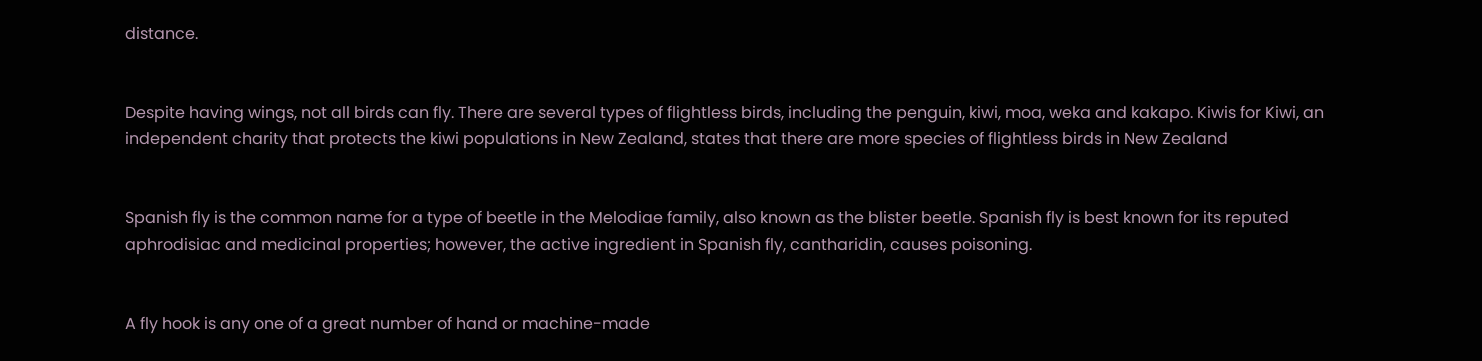distance.


Despite having wings, not all birds can fly. There are several types of flightless birds, including the penguin, kiwi, moa, weka and kakapo. Kiwis for Kiwi, an independent charity that protects the kiwi populations in New Zealand, states that there are more species of flightless birds in New Zealand


Spanish fly is the common name for a type of beetle in the Melodiae family, also known as the blister beetle. Spanish fly is best known for its reputed aphrodisiac and medicinal properties; however, the active ingredient in Spanish fly, cantharidin, causes poisoning.


A fly hook is any one of a great number of hand or machine-made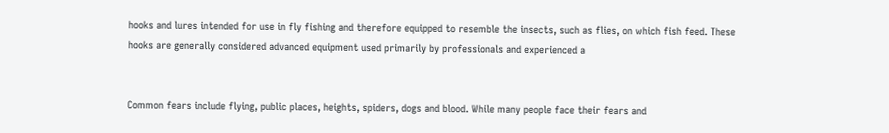hooks and lures intended for use in fly fishing and therefore equipped to resemble the insects, such as flies, on which fish feed. These hooks are generally considered advanced equipment used primarily by professionals and experienced a


Common fears include flying, public places, heights, spiders, dogs and blood. While many people face their fears and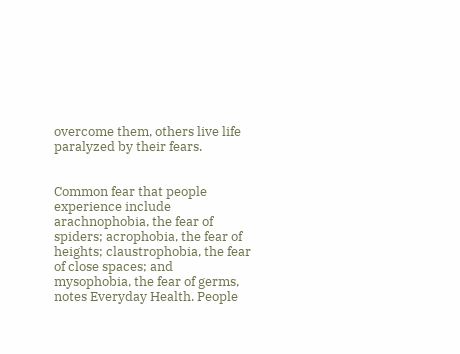overcome them, others live life paralyzed by their fears.


Common fear that people experience include arachnophobia, the fear of spiders; acrophobia, the fear of heights; claustrophobia, the fear of close spaces; and mysophobia, the fear of germs, notes Everyday Health. People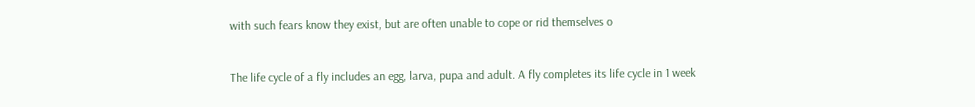with such fears know they exist, but are often unable to cope or rid themselves o


The life cycle of a fly includes an egg, larva, pupa and adult. A fly completes its life cycle in 1 week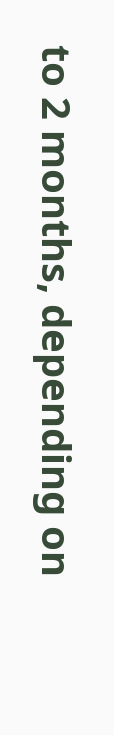to 2 months, depending on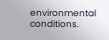environmental conditions.